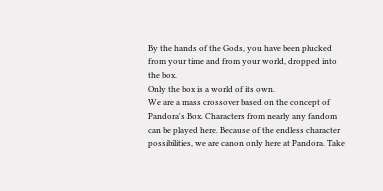By the hands of the Gods, you have been plucked from your time and from your world, dropped into the box.
Only the box is a world of its own.
We are a mass crossover based on the concept of Pandora's Box. Characters from nearly any fandom can be played here. Because of the endless character possibilities, we are canon only here at Pandora. Take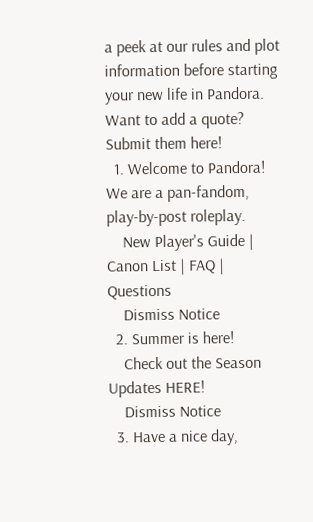a peek at our rules and plot information before starting your new life in Pandora.
Want to add a quote? Submit them here!
  1. Welcome to Pandora! We are a pan-fandom, play-by-post roleplay.
    New Player's Guide | Canon List | FAQ | Questions
    Dismiss Notice
  2. Summer is here!
    Check out the Season Updates HERE!
    Dismiss Notice
  3. Have a nice day,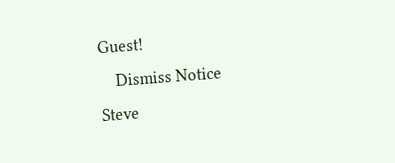Guest!
    Dismiss Notice
Steve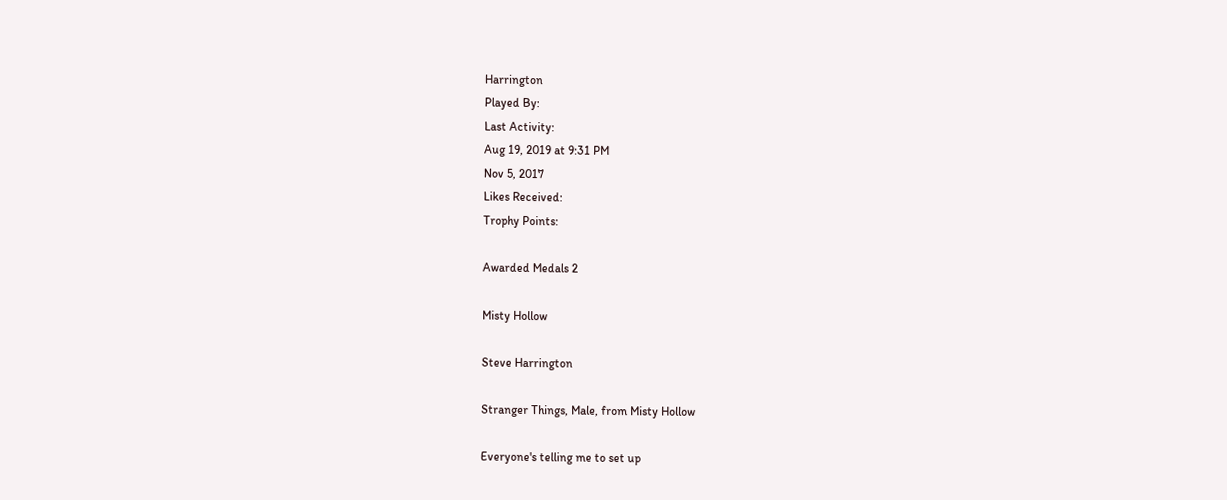Harrington
Played By:
Last Activity:
Aug 19, 2019 at 9:31 PM
Nov 5, 2017
Likes Received:
Trophy Points:

Awarded Medals 2

Misty Hollow

Steve Harrington

Stranger Things, Male, from Misty Hollow

Everyone's telling me to set up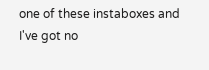one of these instaboxes and I've got no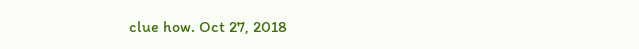clue how. Oct 27, 2018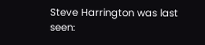Steve Harrington was last seen: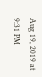Aug 19, 2019 at 9:31 PM